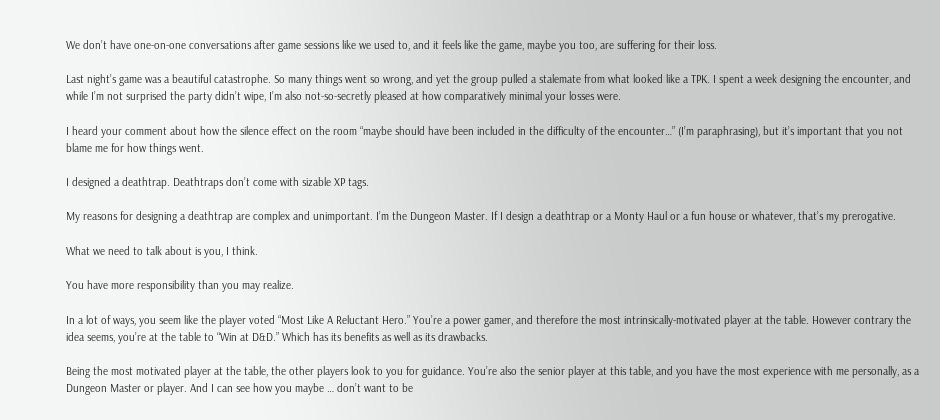We don’t have one-on-one conversations after game sessions like we used to, and it feels like the game, maybe you too, are suffering for their loss.

Last night’s game was a beautiful catastrophe. So many things went so wrong, and yet the group pulled a stalemate from what looked like a TPK. I spent a week designing the encounter, and while I’m not surprised the party didn’t wipe, I’m also not-so-secretly pleased at how comparatively minimal your losses were.

I heard your comment about how the silence effect on the room “maybe should have been included in the difficulty of the encounter…” (I’m paraphrasing), but it’s important that you not blame me for how things went.

I designed a deathtrap. Deathtraps don’t come with sizable XP tags.

My reasons for designing a deathtrap are complex and unimportant. I’m the Dungeon Master. If I design a deathtrap or a Monty Haul or a fun house or whatever, that’s my prerogative.

What we need to talk about is you, I think.

You have more responsibility than you may realize.

In a lot of ways, you seem like the player voted “Most Like A Reluctant Hero.” You’re a power gamer, and therefore the most intrinsically-motivated player at the table. However contrary the idea seems, you’re at the table to “Win at D&D.” Which has its benefits as well as its drawbacks.

Being the most motivated player at the table, the other players look to you for guidance. You’re also the senior player at this table, and you have the most experience with me personally, as a Dungeon Master or player. And I can see how you maybe … don’t want to be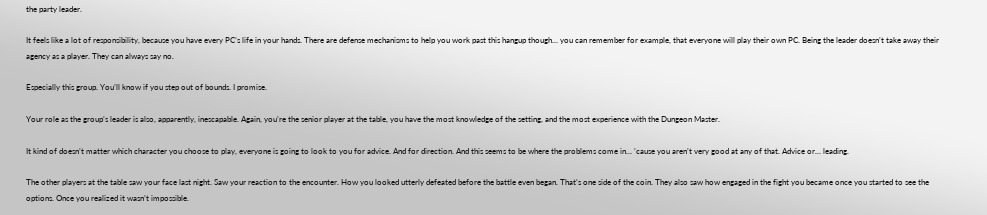the party leader.

It feels like a lot of responsibility, because you have every PC’s life in your hands. There are defense mechanisms to help you work past this hangup though… you can remember for example, that everyone will play their own PC. Being the leader doesn’t take away their agency as a player. They can always say no.

Especially this group. You’ll know if you step out of bounds. I promise.

Your role as the group’s leader is also, apparently, inescapable. Again, you’re the senior player at the table, you have the most knowledge of the setting, and the most experience with the Dungeon Master.

It kind of doesn’t matter which character you choose to play, everyone is going to look to you for advice. And for direction. And this seems to be where the problems come in… ’cause you aren’t very good at any of that. Advice or… leading.

The other players at the table saw your face last night. Saw your reaction to the encounter. How you looked utterly defeated before the battle even began. That’s one side of the coin. They also saw how engaged in the fight you became once you started to see the options. Once you realized it wasn’t impossible.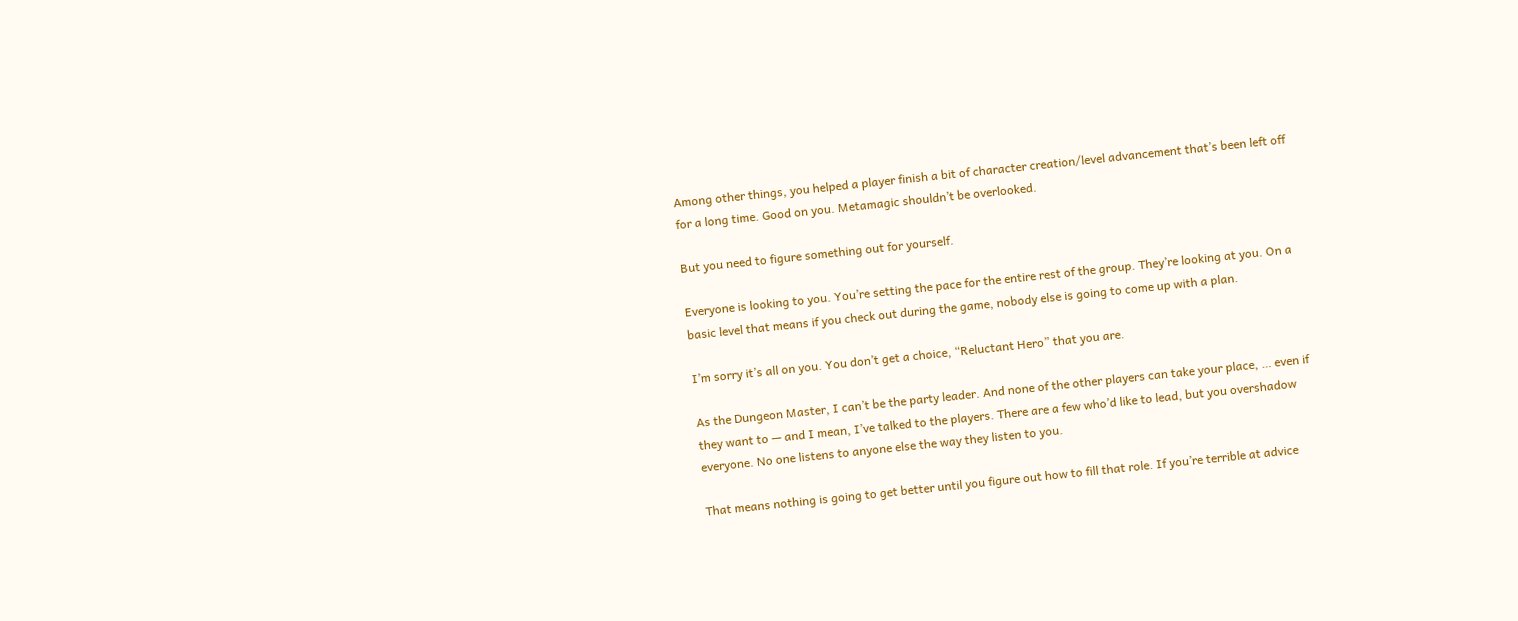Among other things, you helped a player finish a bit of character creation/level advancement that’s been left off for a long time. Good on you. Metamagic shouldn’t be overlooked.

But you need to figure something out for yourself.

Everyone is looking to you. You’re setting the pace for the entire rest of the group. They’re looking at you. On a basic level that means if you check out during the game, nobody else is going to come up with a plan.

I’m sorry it’s all on you. You don’t get a choice, “Reluctant Hero” that you are.

As the Dungeon Master, I can’t be the party leader. And none of the other players can take your place, … even if they want to — and I mean, I’ve talked to the players. There are a few who’d like to lead, but you overshadow everyone. No one listens to anyone else the way they listen to you.

That means nothing is going to get better until you figure out how to fill that role. If you’re terrible at advice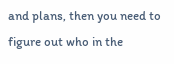and plans, then you need to figure out who in the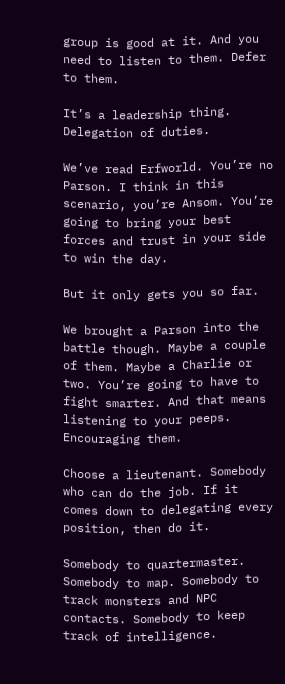group is good at it. And you need to listen to them. Defer to them.

It’s a leadership thing. Delegation of duties.

We’ve read Erfworld. You’re no Parson. I think in this scenario, you’re Ansom. You’re going to bring your best forces and trust in your side to win the day.

But it only gets you so far.

We brought a Parson into the battle though. Maybe a couple of them. Maybe a Charlie or two. You’re going to have to fight smarter. And that means listening to your peeps. Encouraging them.

Choose a lieutenant. Somebody who can do the job. If it comes down to delegating every position, then do it.

Somebody to quartermaster. Somebody to map. Somebody to track monsters and NPC contacts. Somebody to keep track of intelligence.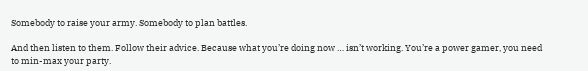Somebody to raise your army. Somebody to plan battles.

And then listen to them. Follow their advice. Because what you’re doing now … isn’t working. You’re a power gamer, you need to min-max your party.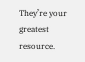They’re your greatest resource.